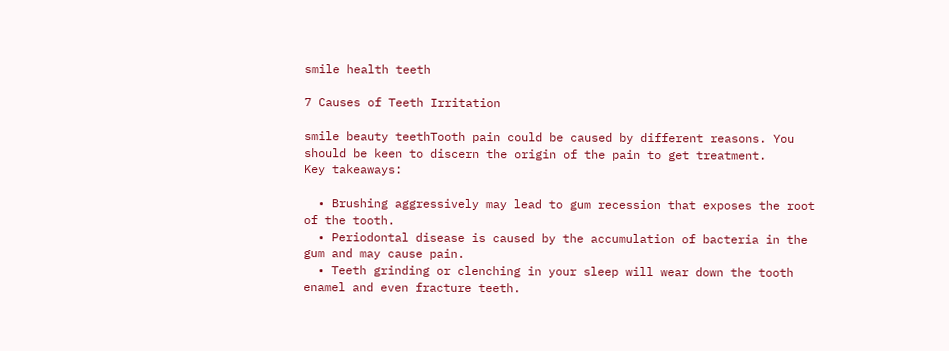smile health teeth

7 Causes of Teeth Irritation

smile beauty teethTooth pain could be caused by different reasons. You should be keen to discern the origin of the pain to get treatment.
Key takeaways:

  • Brushing aggressively may lead to gum recession that exposes the root of the tooth.
  • Periodontal disease is caused by the accumulation of bacteria in the gum and may cause pain.
  • Teeth grinding or clenching in your sleep will wear down the tooth enamel and even fracture teeth.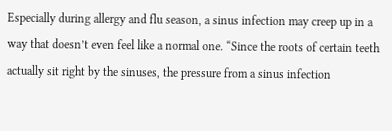Especially during allergy and flu season, a sinus infection may creep up in a way that doesn’t even feel like a normal one. “Since the roots of certain teeth actually sit right by the sinuses, the pressure from a sinus infection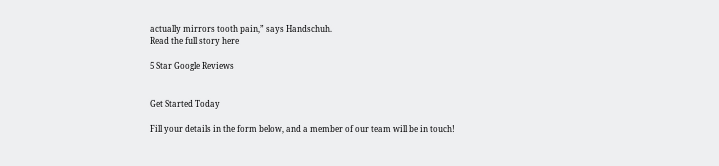actually mirrors tooth pain,” says Handschuh.
Read the full story here

5 Star Google Reviews


Get Started Today

Fill your details in the form below, and a member of our team will be in touch!